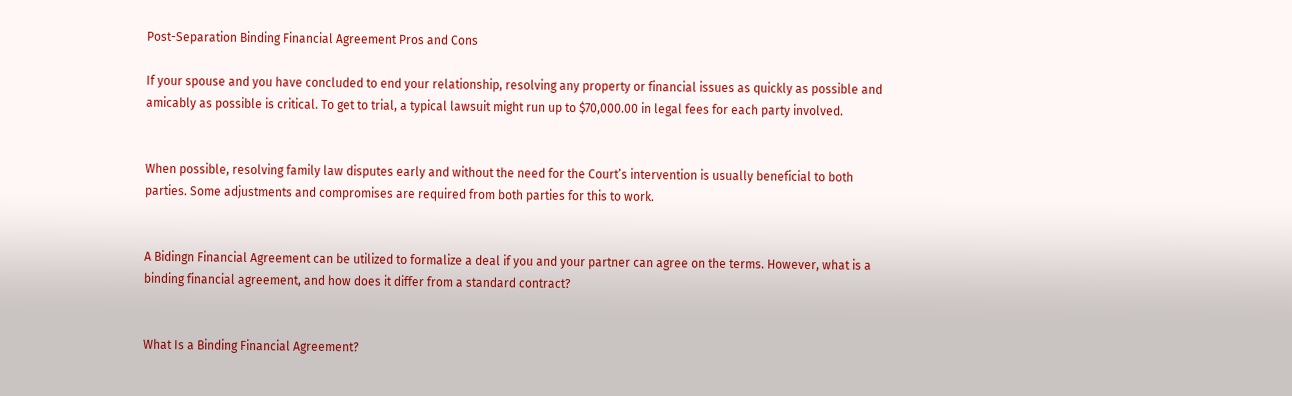Post-Separation Binding Financial Agreement Pros and Cons

If your spouse and you have concluded to end your relationship, resolving any property or financial issues as quickly as possible and amicably as possible is critical. To get to trial, a typical lawsuit might run up to $70,000.00 in legal fees for each party involved.


When possible, resolving family law disputes early and without the need for the Court’s intervention is usually beneficial to both parties. Some adjustments and compromises are required from both parties for this to work.


A Bidingn Financial Agreement can be utilized to formalize a deal if you and your partner can agree on the terms. However, what is a binding financial agreement, and how does it differ from a standard contract?


What Is a Binding Financial Agreement?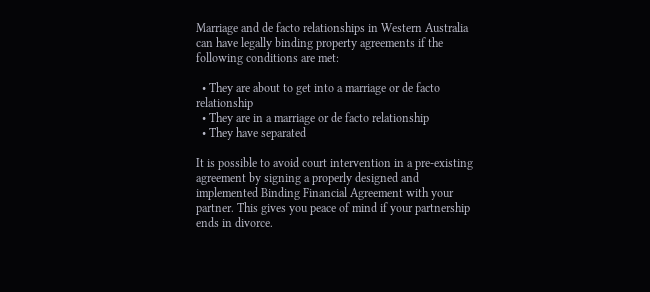Marriage and de facto relationships in Western Australia can have legally binding property agreements if the following conditions are met:

  • They are about to get into a marriage or de facto relationship
  • They are in a marriage or de facto relationship
  • They have separated

It is possible to avoid court intervention in a pre-existing agreement by signing a properly designed and implemented Binding Financial Agreement with your partner. This gives you peace of mind if your partnership ends in divorce.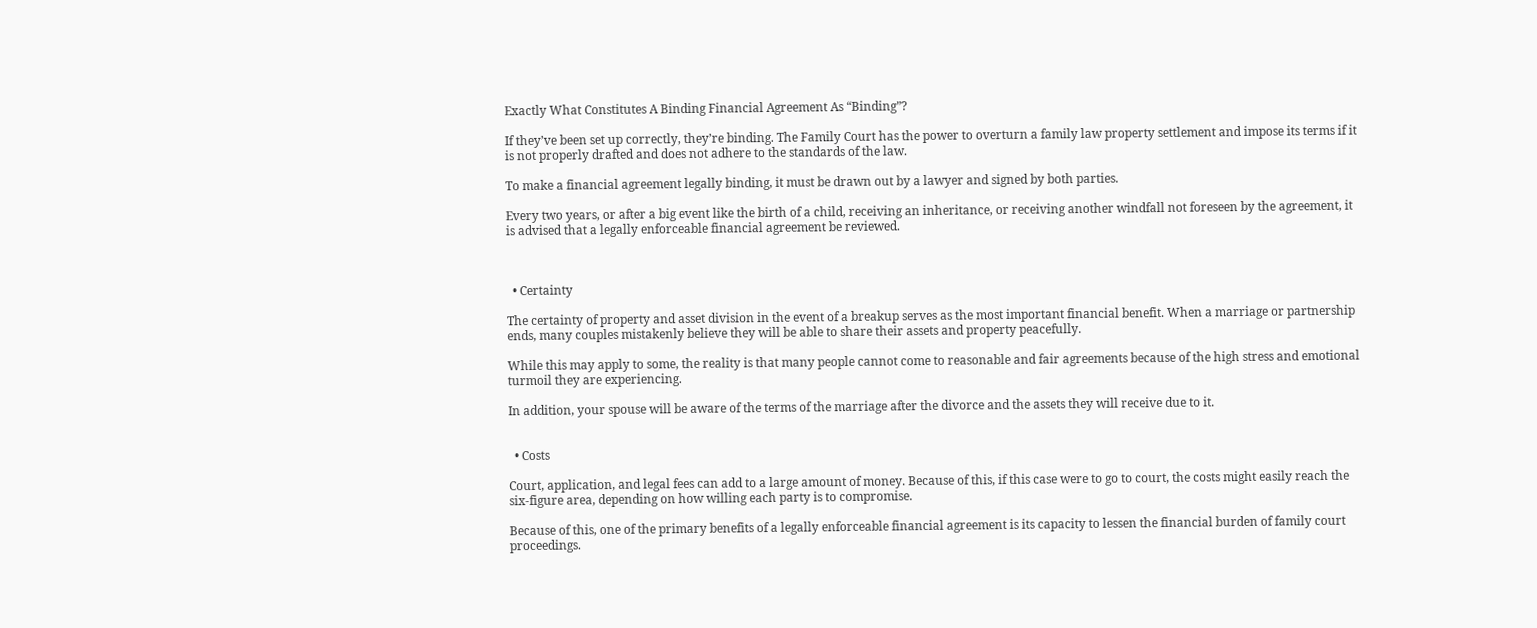Exactly What Constitutes A Binding Financial Agreement As “Binding”?

If they’ve been set up correctly, they’re binding. The Family Court has the power to overturn a family law property settlement and impose its terms if it is not properly drafted and does not adhere to the standards of the law.

To make a financial agreement legally binding, it must be drawn out by a lawyer and signed by both parties.

Every two years, or after a big event like the birth of a child, receiving an inheritance, or receiving another windfall not foreseen by the agreement, it is advised that a legally enforceable financial agreement be reviewed.



  • Certainty

The certainty of property and asset division in the event of a breakup serves as the most important financial benefit. When a marriage or partnership ends, many couples mistakenly believe they will be able to share their assets and property peacefully.

While this may apply to some, the reality is that many people cannot come to reasonable and fair agreements because of the high stress and emotional turmoil they are experiencing.

In addition, your spouse will be aware of the terms of the marriage after the divorce and the assets they will receive due to it.


  • Costs

Court, application, and legal fees can add to a large amount of money. Because of this, if this case were to go to court, the costs might easily reach the six-figure area, depending on how willing each party is to compromise.

Because of this, one of the primary benefits of a legally enforceable financial agreement is its capacity to lessen the financial burden of family court proceedings.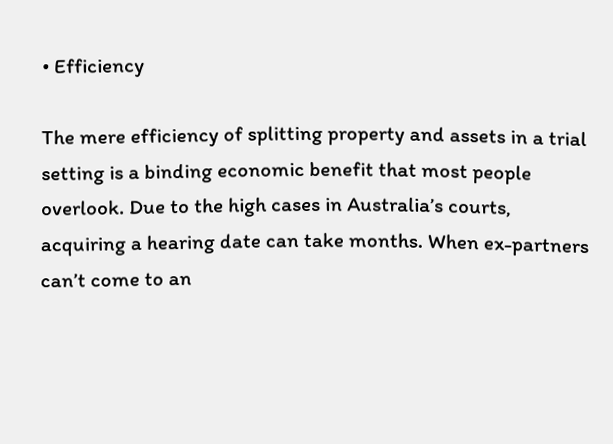• Efficiency

The mere efficiency of splitting property and assets in a trial setting is a binding economic benefit that most people overlook. Due to the high cases in Australia’s courts, acquiring a hearing date can take months. When ex-partners can’t come to an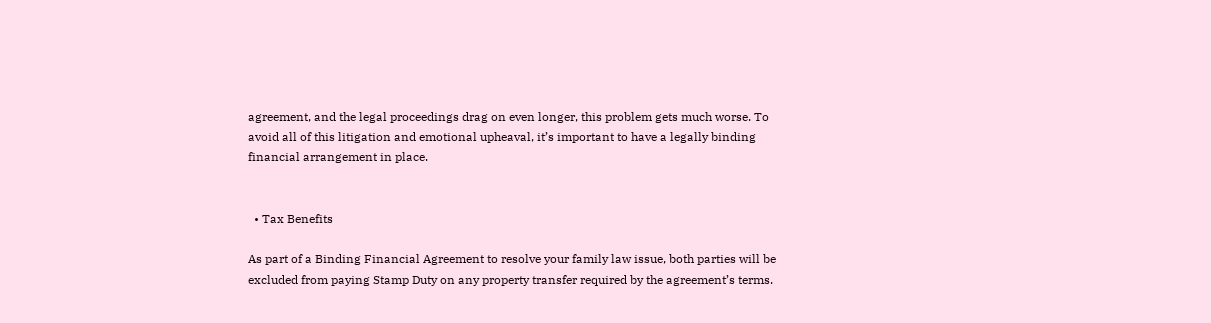agreement, and the legal proceedings drag on even longer, this problem gets much worse. To avoid all of this litigation and emotional upheaval, it’s important to have a legally binding financial arrangement in place.


  • Tax Benefits

As part of a Binding Financial Agreement to resolve your family law issue, both parties will be excluded from paying Stamp Duty on any property transfer required by the agreement’s terms.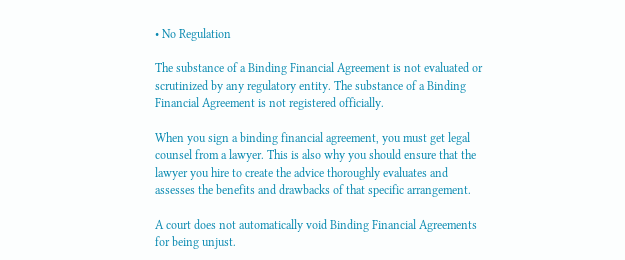• No Regulation

The substance of a Binding Financial Agreement is not evaluated or scrutinized by any regulatory entity. The substance of a Binding Financial Agreement is not registered officially.

When you sign a binding financial agreement, you must get legal counsel from a lawyer. This is also why you should ensure that the lawyer you hire to create the advice thoroughly evaluates and assesses the benefits and drawbacks of that specific arrangement.

A court does not automatically void Binding Financial Agreements for being unjust.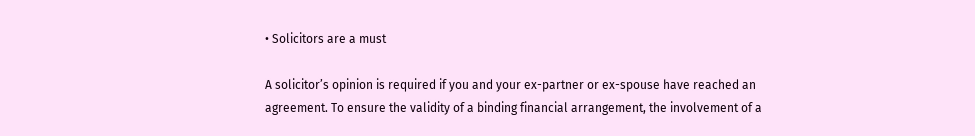• Solicitors are a must

A solicitor’s opinion is required if you and your ex-partner or ex-spouse have reached an agreement. To ensure the validity of a binding financial arrangement, the involvement of a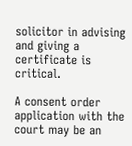solicitor in advising and giving a certificate is critical.

A consent order application with the court may be an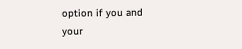option if you and your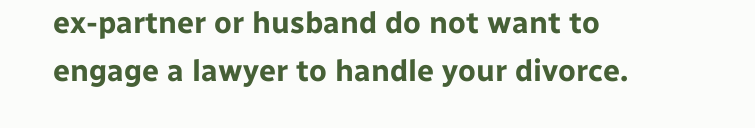ex-partner or husband do not want to engage a lawyer to handle your divorce.